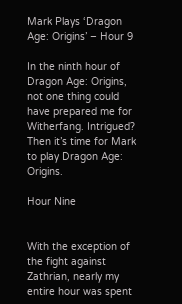Mark Plays ‘Dragon Age: Origins’ – Hour 9

In the ninth hour of Dragon Age: Origins, not one thing could have prepared me for Witherfang. Intrigued? Then it’s time for Mark to play Dragon Age: Origins.

Hour Nine


With the exception of the fight against Zathrian, nearly my entire hour was spent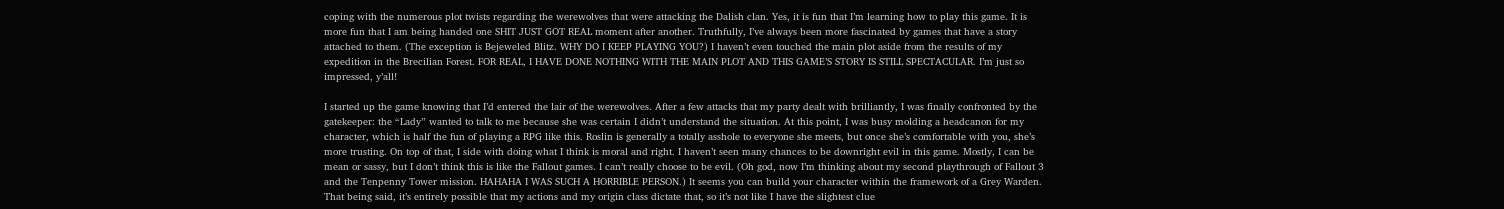coping with the numerous plot twists regarding the werewolves that were attacking the Dalish clan. Yes, it is fun that I’m learning how to play this game. It is more fun that I am being handed one SHIT JUST GOT REAL moment after another. Truthfully, I’ve always been more fascinated by games that have a story attached to them. (The exception is Bejeweled Blitz. WHY DO I KEEP PLAYING YOU?) I haven’t even touched the main plot aside from the results of my expedition in the Brecilian Forest. FOR REAL, I HAVE DONE NOTHING WITH THE MAIN PLOT AND THIS GAME’S STORY IS STILL SPECTACULAR. I’m just so impressed, y’all!

I started up the game knowing that I’d entered the lair of the werewolves. After a few attacks that my party dealt with brilliantly, I was finally confronted by the gatekeeper: the “Lady” wanted to talk to me because she was certain I didn’t understand the situation. At this point, I was busy molding a headcanon for my character, which is half the fun of playing a RPG like this. Roslin is generally a totally asshole to everyone she meets, but once she’s comfortable with you, she’s more trusting. On top of that, I side with doing what I think is moral and right. I haven’t seen many chances to be downright evil in this game. Mostly, I can be mean or sassy, but I don’t think this is like the Fallout games. I can’t really choose to be evil. (Oh god, now I’m thinking about my second playthrough of Fallout 3 and the Tenpenny Tower mission. HAHAHA I WAS SUCH A HORRIBLE PERSON.) It seems you can build your character within the framework of a Grey Warden. That being said, it’s entirely possible that my actions and my origin class dictate that, so it’s not like I have the slightest clue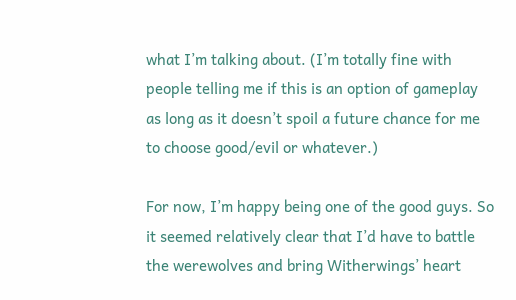what I’m talking about. (I’m totally fine with people telling me if this is an option of gameplay as long as it doesn’t spoil a future chance for me to choose good/evil or whatever.)

For now, I’m happy being one of the good guys. So it seemed relatively clear that I’d have to battle the werewolves and bring Witherwings’ heart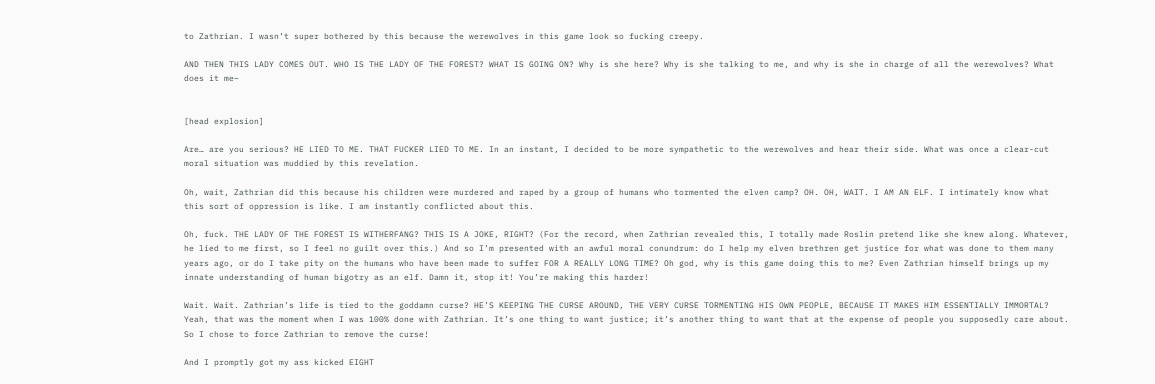to Zathrian. I wasn’t super bothered by this because the werewolves in this game look so fucking creepy.

AND THEN THIS LADY COMES OUT. WHO IS THE LADY OF THE FOREST? WHAT IS GOING ON? Why is she here? Why is she talking to me, and why is she in charge of all the werewolves? What does it me–


[head explosion]

Are… are you serious? HE LIED TO ME. THAT FUCKER LIED TO ME. In an instant, I decided to be more sympathetic to the werewolves and hear their side. What was once a clear-cut moral situation was muddied by this revelation.

Oh, wait, Zathrian did this because his children were murdered and raped by a group of humans who tormented the elven camp? OH. OH, WAIT. I AM AN ELF. I intimately know what this sort of oppression is like. I am instantly conflicted about this.

Oh, fuck. THE LADY OF THE FOREST IS WITHERFANG? THIS IS A JOKE, RIGHT? (For the record, when Zathrian revealed this, I totally made Roslin pretend like she knew along. Whatever, he lied to me first, so I feel no guilt over this.) And so I’m presented with an awful moral conundrum: do I help my elven brethren get justice for what was done to them many years ago, or do I take pity on the humans who have been made to suffer FOR A REALLY LONG TIME? Oh god, why is this game doing this to me? Even Zathrian himself brings up my innate understanding of human bigotry as an elf. Damn it, stop it! You’re making this harder!

Wait. Wait. Zathrian’s life is tied to the goddamn curse? HE’S KEEPING THE CURSE AROUND, THE VERY CURSE TORMENTING HIS OWN PEOPLE, BECAUSE IT MAKES HIM ESSENTIALLY IMMORTAL? Yeah, that was the moment when I was 100% done with Zathrian. It’s one thing to want justice; it’s another thing to want that at the expense of people you supposedly care about. So I chose to force Zathrian to remove the curse!

And I promptly got my ass kicked EIGHT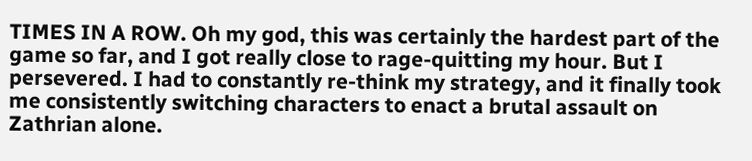TIMES IN A ROW. Oh my god, this was certainly the hardest part of the game so far, and I got really close to rage-quitting my hour. But I persevered. I had to constantly re-think my strategy, and it finally took me consistently switching characters to enact a brutal assault on Zathrian alone.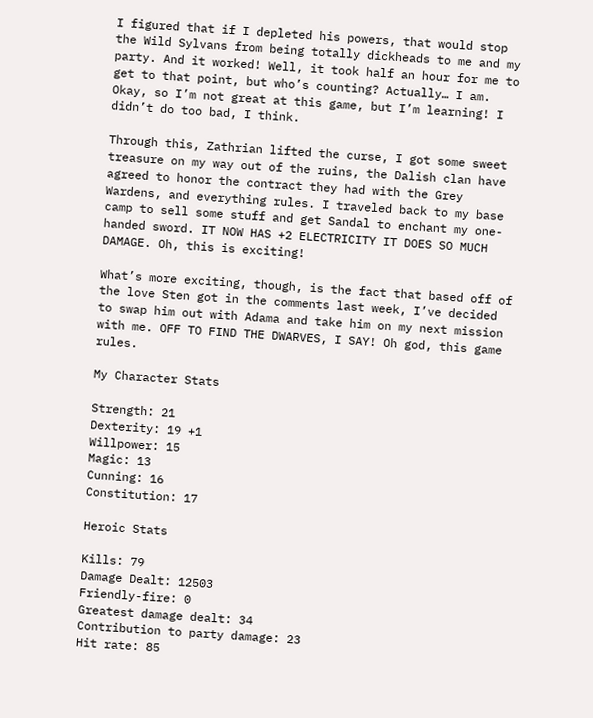I figured that if I depleted his powers, that would stop the Wild Sylvans from being totally dickheads to me and my party. And it worked! Well, it took half an hour for me to get to that point, but who’s counting? Actually… I am. Okay, so I’m not great at this game, but I’m learning! I didn’t do too bad, I think.

Through this, Zathrian lifted the curse, I got some sweet treasure on my way out of the ruins, the Dalish clan have agreed to honor the contract they had with the Grey Wardens, and everything rules. I traveled back to my base camp to sell some stuff and get Sandal to enchant my one-handed sword. IT NOW HAS +2 ELECTRICITY IT DOES SO MUCH DAMAGE. Oh, this is exciting!

What’s more exciting, though, is the fact that based off of the love Sten got in the comments last week, I’ve decided to swap him out with Adama and take him on my next mission with me. OFF TO FIND THE DWARVES, I SAY! Oh god, this game rules.

My Character Stats

Strength: 21
Dexterity: 19 +1
Willpower: 15
Magic: 13
Cunning: 16
Constitution: 17

Heroic Stats

Kills: 79
Damage Dealt: 12503
Friendly-fire: 0
Greatest damage dealt: 34
Contribution to party damage: 23
Hit rate: 85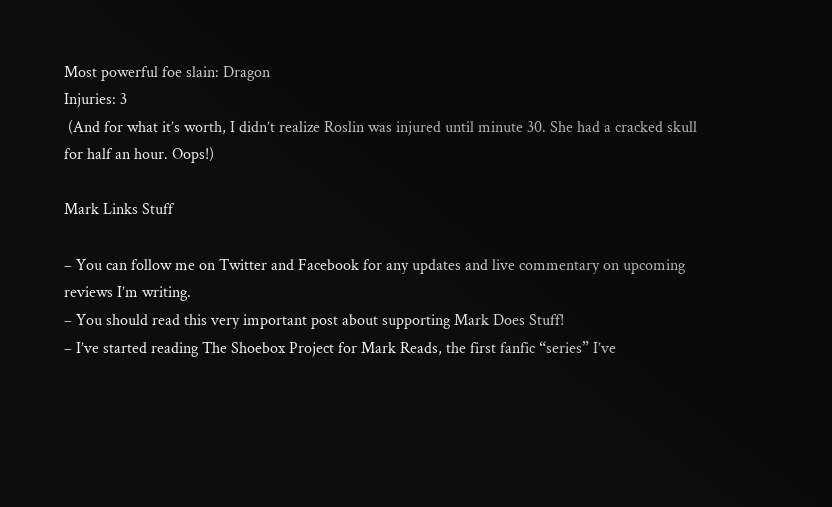Most powerful foe slain: Dragon
Injuries: 3
 (And for what it’s worth, I didn’t realize Roslin was injured until minute 30. She had a cracked skull for half an hour. Oops!)

Mark Links Stuff

– You can follow me on Twitter and Facebook for any updates and live commentary on upcoming reviews I’m writing.
– You should read this very important post about supporting Mark Does Stuff!
– I’ve started reading The Shoebox Project for Mark Reads, the first fanfic “series” I’ve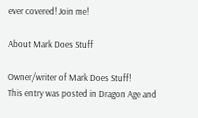ever covered! Join me!

About Mark Does Stuff

Owner/writer of Mark Does Stuff!
This entry was posted in Dragon Age and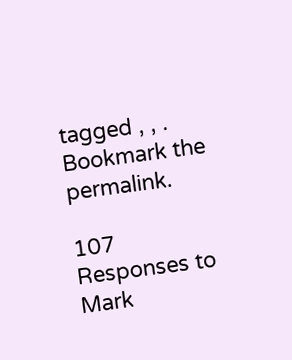tagged , , . Bookmark the permalink.

107 Responses to Mark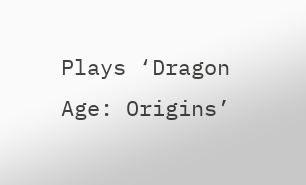Plays ‘Dragon Age: Origins’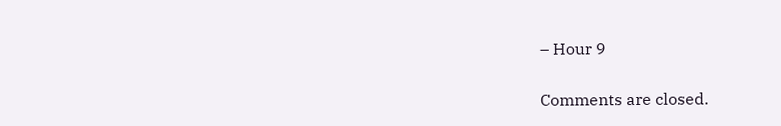– Hour 9

Comments are closed.